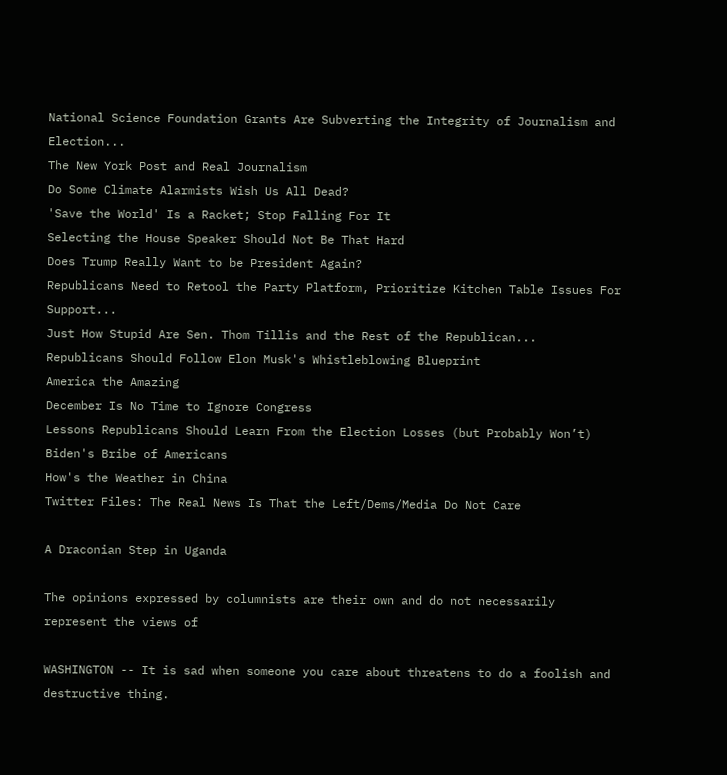National Science Foundation Grants Are Subverting the Integrity of Journalism and Election...
The New York Post and Real Journalism
Do Some Climate Alarmists Wish Us All Dead?
'Save the World' Is a Racket; Stop Falling For It
Selecting the House Speaker Should Not Be That Hard
Does Trump Really Want to be President Again?
Republicans Need to Retool the Party Platform, Prioritize Kitchen Table Issues For Support...
Just How Stupid Are Sen. Thom Tillis and the Rest of the Republican...
Republicans Should Follow Elon Musk's Whistleblowing Blueprint
America the Amazing
December Is No Time to Ignore Congress
Lessons Republicans Should Learn From the Election Losses (but Probably Won’t)
Biden's Bribe of Americans
How's the Weather in China
Twitter Files: The Real News Is That the Left/Dems/Media Do Not Care

A Draconian Step in Uganda

The opinions expressed by columnists are their own and do not necessarily represent the views of

WASHINGTON -- It is sad when someone you care about threatens to do a foolish and destructive thing.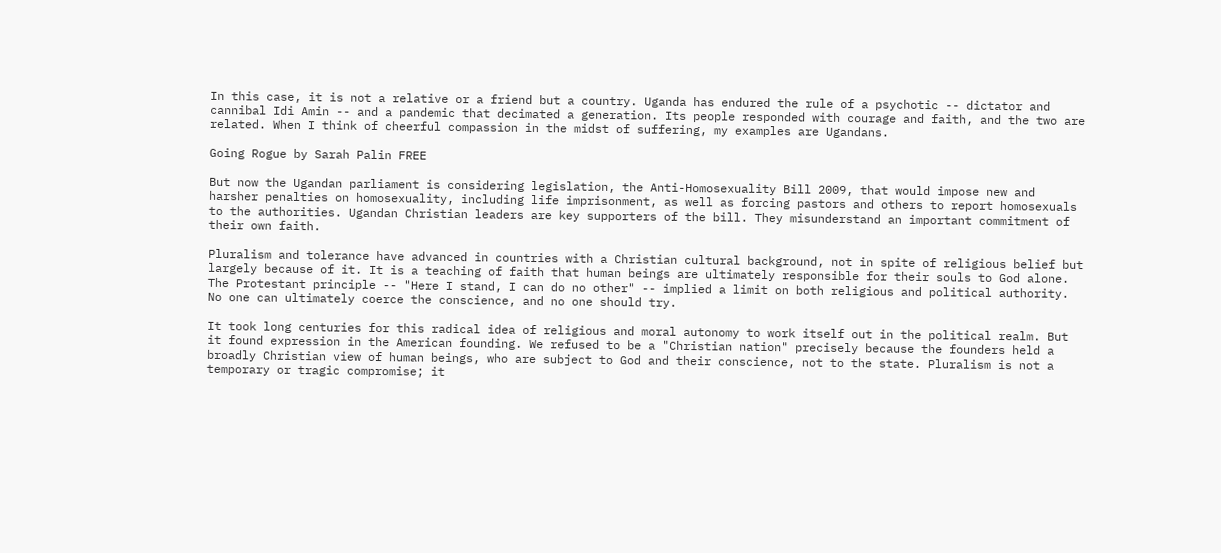In this case, it is not a relative or a friend but a country. Uganda has endured the rule of a psychotic -- dictator and cannibal Idi Amin -- and a pandemic that decimated a generation. Its people responded with courage and faith, and the two are related. When I think of cheerful compassion in the midst of suffering, my examples are Ugandans.

Going Rogue by Sarah Palin FREE

But now the Ugandan parliament is considering legislation, the Anti-Homosexuality Bill 2009, that would impose new and harsher penalties on homosexuality, including life imprisonment, as well as forcing pastors and others to report homosexuals to the authorities. Ugandan Christian leaders are key supporters of the bill. They misunderstand an important commitment of their own faith.

Pluralism and tolerance have advanced in countries with a Christian cultural background, not in spite of religious belief but largely because of it. It is a teaching of faith that human beings are ultimately responsible for their souls to God alone. The Protestant principle -- "Here I stand, I can do no other" -- implied a limit on both religious and political authority. No one can ultimately coerce the conscience, and no one should try.

It took long centuries for this radical idea of religious and moral autonomy to work itself out in the political realm. But it found expression in the American founding. We refused to be a "Christian nation" precisely because the founders held a broadly Christian view of human beings, who are subject to God and their conscience, not to the state. Pluralism is not a temporary or tragic compromise; it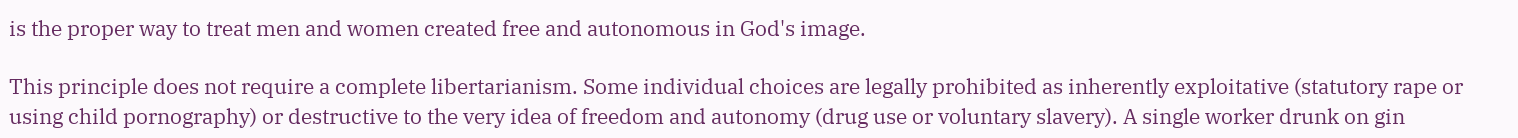is the proper way to treat men and women created free and autonomous in God's image.

This principle does not require a complete libertarianism. Some individual choices are legally prohibited as inherently exploitative (statutory rape or using child pornography) or destructive to the very idea of freedom and autonomy (drug use or voluntary slavery). A single worker drunk on gin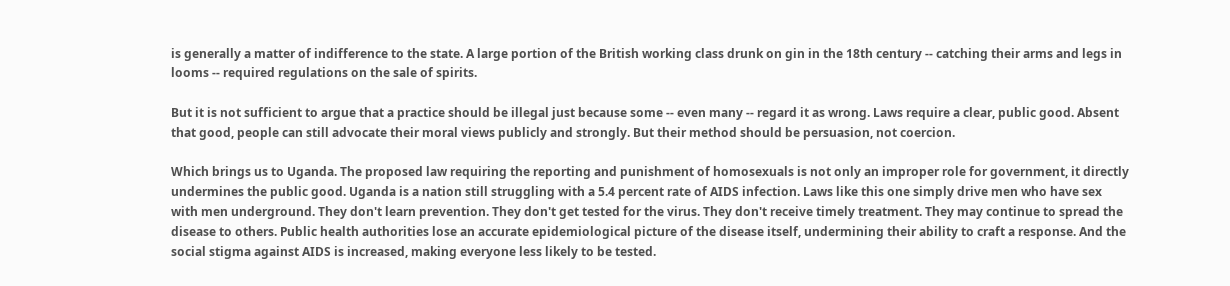is generally a matter of indifference to the state. A large portion of the British working class drunk on gin in the 18th century -- catching their arms and legs in looms -- required regulations on the sale of spirits.

But it is not sufficient to argue that a practice should be illegal just because some -- even many -- regard it as wrong. Laws require a clear, public good. Absent that good, people can still advocate their moral views publicly and strongly. But their method should be persuasion, not coercion.

Which brings us to Uganda. The proposed law requiring the reporting and punishment of homosexuals is not only an improper role for government, it directly undermines the public good. Uganda is a nation still struggling with a 5.4 percent rate of AIDS infection. Laws like this one simply drive men who have sex with men underground. They don't learn prevention. They don't get tested for the virus. They don't receive timely treatment. They may continue to spread the disease to others. Public health authorities lose an accurate epidemiological picture of the disease itself, undermining their ability to craft a response. And the social stigma against AIDS is increased, making everyone less likely to be tested.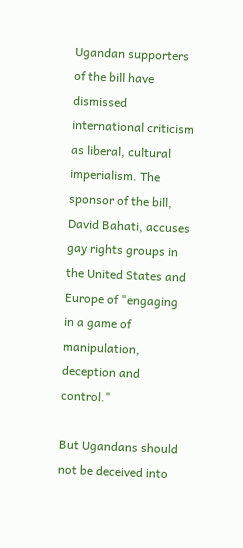Ugandan supporters of the bill have dismissed international criticism as liberal, cultural imperialism. The sponsor of the bill, David Bahati, accuses gay rights groups in the United States and Europe of "engaging in a game of manipulation, deception and control."

But Ugandans should not be deceived into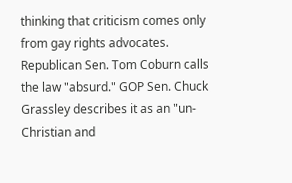thinking that criticism comes only from gay rights advocates. Republican Sen. Tom Coburn calls the law "absurd." GOP Sen. Chuck Grassley describes it as an "un-Christian and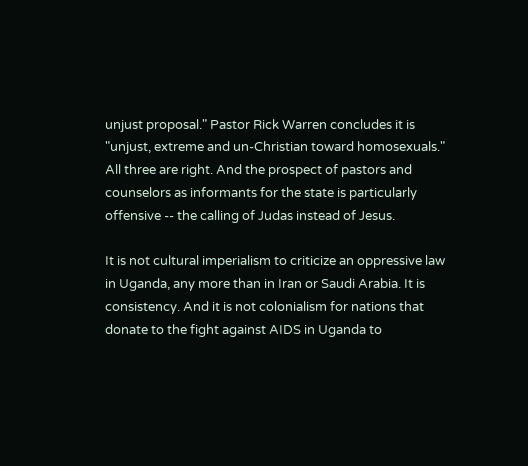unjust proposal." Pastor Rick Warren concludes it is "unjust, extreme and un-Christian toward homosexuals." All three are right. And the prospect of pastors and counselors as informants for the state is particularly offensive -- the calling of Judas instead of Jesus.

It is not cultural imperialism to criticize an oppressive law in Uganda, any more than in Iran or Saudi Arabia. It is consistency. And it is not colonialism for nations that donate to the fight against AIDS in Uganda to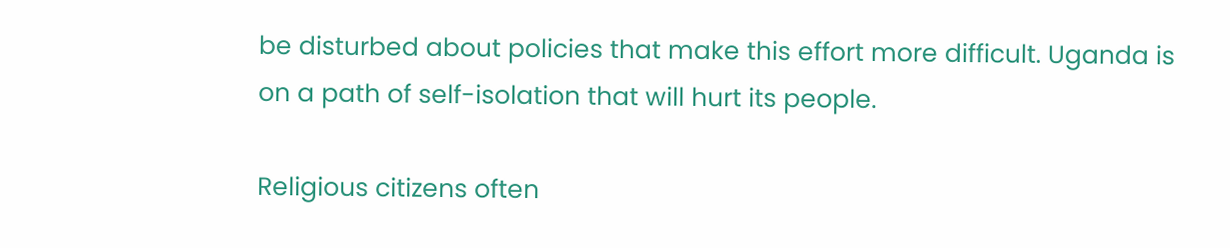be disturbed about policies that make this effort more difficult. Uganda is on a path of self-isolation that will hurt its people.

Religious citizens often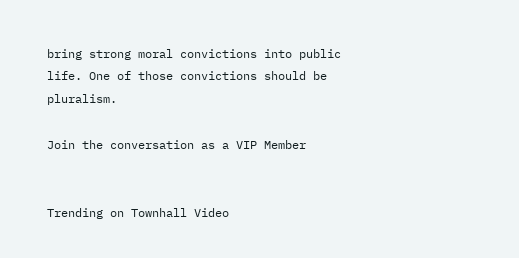bring strong moral convictions into public life. One of those convictions should be pluralism.

Join the conversation as a VIP Member


Trending on Townhall Video